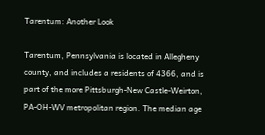Tarentum: Another Look

Tarentum, Pennsylvania is located in Allegheny county, and includes a residents of 4366, and is part of the more Pittsburgh-New Castle-Weirton, PA-OH-WV metropolitan region. The median age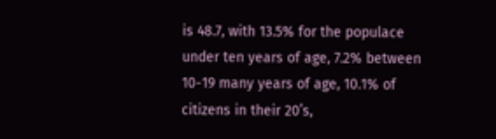is 48.7, with 13.5% for the populace under ten years of age, 7.2% between 10-19 many years of age, 10.1% of citizens in their 20’s,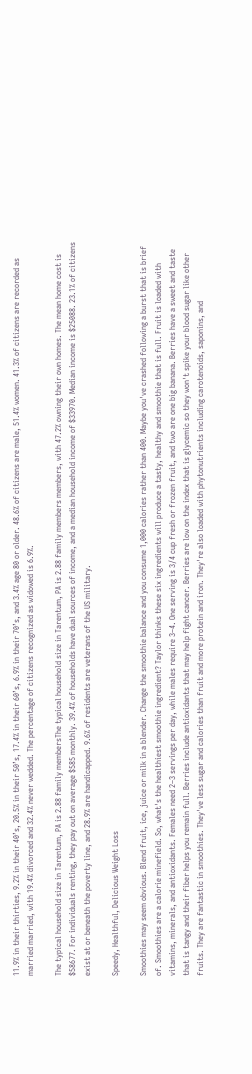11.9% in their thirties, 9.2% in their 40’s, 20.5% in their 50’s, 17.4% in their 60’s, 6.9% in their 70’s, and 3.4% age 80 or older. 48.6% of citizens are male, 51.4% women. 41.3% of citizens are recorded as married married, with 19.4% divorced and 32.4% never wedded. The percentage of citizens recognized as widowed is 6.9%.

The typical household size in Tarentum, PA is 2.88 family membersThe typical household size in Tarentum, PA is 2.88 family members members, with 47.2% owning their own homes. The mean home cost is $58677. For individuals renting, they pay out on average $585 monthly. 39.4% of households have dual sources of income, and a median household income of $33970. Median income is $25088. 23.1% of citizens exist at or beneath the poverty line, and 28.9% are handicapped. 9.6% of residents are veterans of the US military.

Speedy, Healthful, Delicious Weight Loss

Smoothies may seem obvious. Blend fruit, ice, juice or milk in a blender. Change the smoothie balance and you consume 1,000 calories rather than 400. Maybe you've crashed following a burst that is brief of. Smoothies are a calorie minefield. So, what's the healthiest smoothie ingredient? Taylor thinks these six ingredients will produce a tasty, healthy and smoothie that is full. Fruit is loaded with vitamins, minerals, and antioxidants. Females need 2–3 servings per day, while males require 3–4. One serving is 3/4 cup fresh or frozen fruit, and two are one big banana. Berries have a sweet and taste that is tangy and their fiber helps you remain full. Berries include antioxidants that may help fight cancer. Berries are low on the index that is glycemic so they won't spike your blood sugar like other fruits. They are fantastic in smoothies. They've less sugar and calories than fruit and more protein and iron. They're also loaded with phytonutrients including carotenoids, saponins, and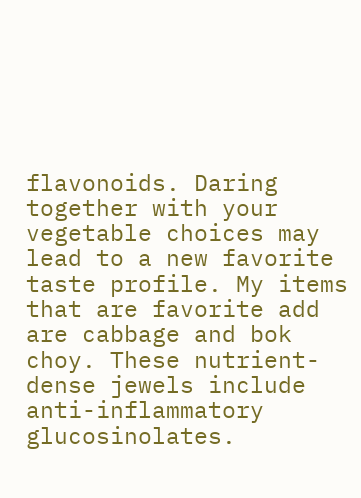flavonoids. Daring together with your vegetable choices may lead to a new favorite taste profile. My items that are favorite add are cabbage and bok choy. These nutrient-dense jewels include anti-inflammatory glucosinolates.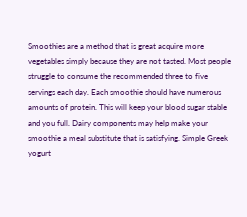Smoothies are a method that is great acquire more vegetables simply because they are not tasted. Most people struggle to consume the recommended three to five servings each day. Each smoothie should have numerous amounts of protein. This will keep your blood sugar stable and you full. Dairy components may help make your smoothie a meal substitute that is satisfying. Simple Greek yogurt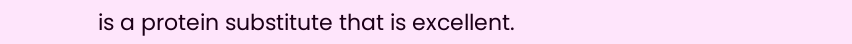is a protein substitute that is excellent.